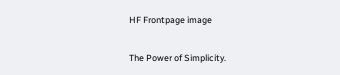HF Frontpage image


The Power of Simplicity.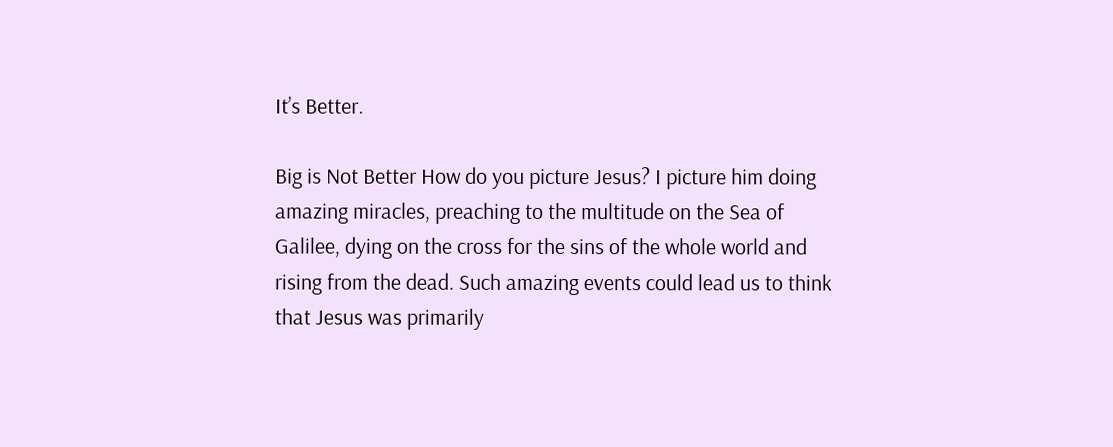It’s Better.

Big is Not Better How do you picture Jesus? I picture him doing amazing miracles, preaching to the multitude on the Sea of Galilee, dying on the cross for the sins of the whole world and rising from the dead. Such amazing events could lead us to think that Jesus was primarily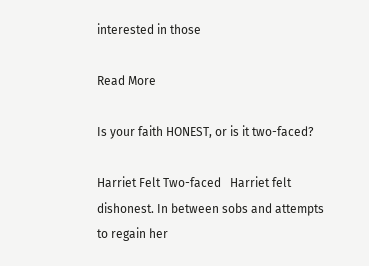interested in those

Read More

Is your faith HONEST, or is it two-faced?

Harriet Felt Two-faced   Harriet felt dishonest. In between sobs and attempts to regain her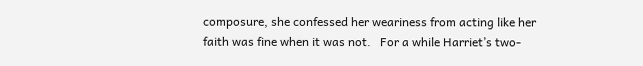composure, she confessed her weariness from acting like her faith was fine when it was not.   For a while Harriet’s two-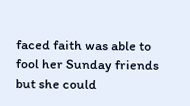faced faith was able to fool her Sunday friends but she could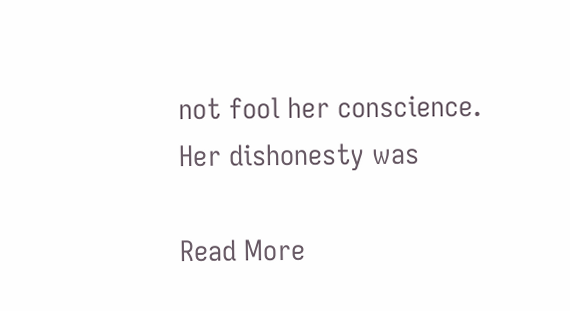not fool her conscience. Her dishonesty was

Read More